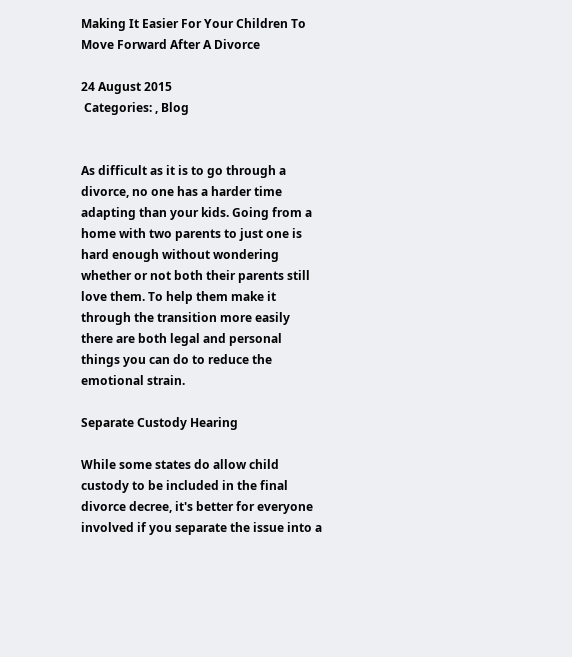Making It Easier For Your Children To Move Forward After A Divorce

24 August 2015
 Categories: , Blog


As difficult as it is to go through a divorce, no one has a harder time adapting than your kids. Going from a home with two parents to just one is hard enough without wondering whether or not both their parents still love them. To help them make it through the transition more easily there are both legal and personal things you can do to reduce the emotional strain.

Separate Custody Hearing

While some states do allow child custody to be included in the final divorce decree, it's better for everyone involved if you separate the issue into a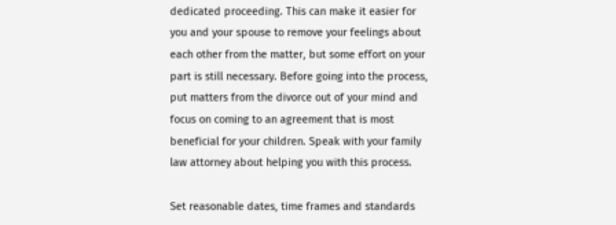dedicated proceeding. This can make it easier for you and your spouse to remove your feelings about each other from the matter, but some effort on your part is still necessary. Before going into the process, put matters from the divorce out of your mind and focus on coming to an agreement that is most beneficial for your children. Speak with your family law attorney about helping you with this process.

Set reasonable dates, time frames and standards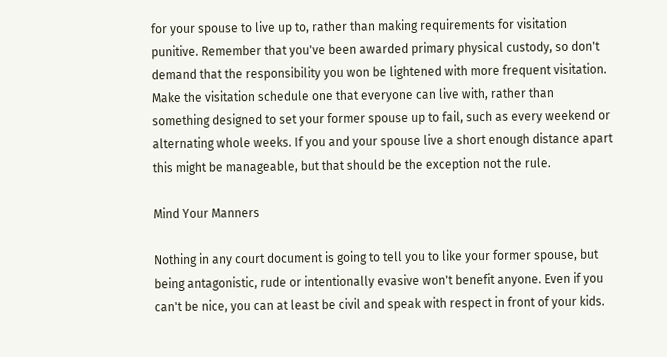for your spouse to live up to, rather than making requirements for visitation punitive. Remember that you've been awarded primary physical custody, so don't demand that the responsibility you won be lightened with more frequent visitation. Make the visitation schedule one that everyone can live with, rather than something designed to set your former spouse up to fail, such as every weekend or alternating whole weeks. If you and your spouse live a short enough distance apart this might be manageable, but that should be the exception not the rule.

Mind Your Manners

Nothing in any court document is going to tell you to like your former spouse, but being antagonistic, rude or intentionally evasive won't benefit anyone. Even if you can't be nice, you can at least be civil and speak with respect in front of your kids.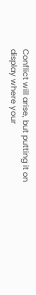Conflict will arise, but putting it on display where your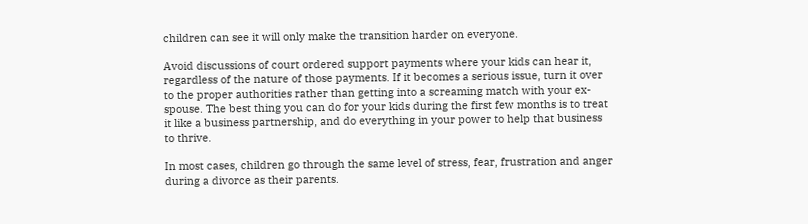children can see it will only make the transition harder on everyone.

Avoid discussions of court ordered support payments where your kids can hear it, regardless of the nature of those payments. If it becomes a serious issue, turn it over to the proper authorities rather than getting into a screaming match with your ex-spouse. The best thing you can do for your kids during the first few months is to treat it like a business partnership, and do everything in your power to help that business to thrive.

In most cases, children go through the same level of stress, fear, frustration and anger during a divorce as their parents.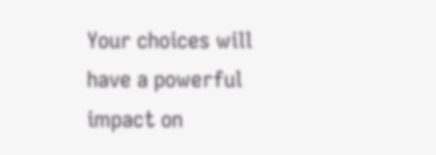Your choices will have a powerful impact on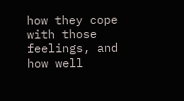how they cope with those feelings, and how well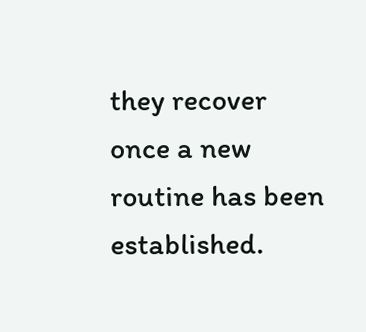they recover once a new routine has been established.